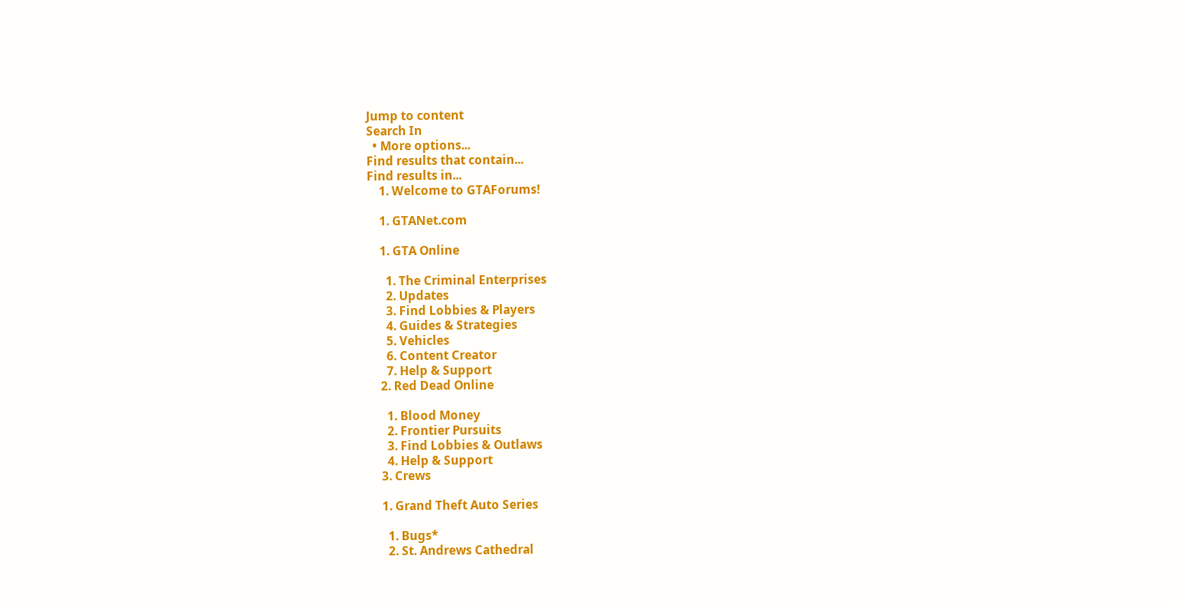Jump to content
Search In
  • More options...
Find results that contain...
Find results in...
    1. Welcome to GTAForums!

    1. GTANet.com

    1. GTA Online

      1. The Criminal Enterprises
      2. Updates
      3. Find Lobbies & Players
      4. Guides & Strategies
      5. Vehicles
      6. Content Creator
      7. Help & Support
    2. Red Dead Online

      1. Blood Money
      2. Frontier Pursuits
      3. Find Lobbies & Outlaws
      4. Help & Support
    3. Crews

    1. Grand Theft Auto Series

      1. Bugs*
      2. St. Andrews Cathedral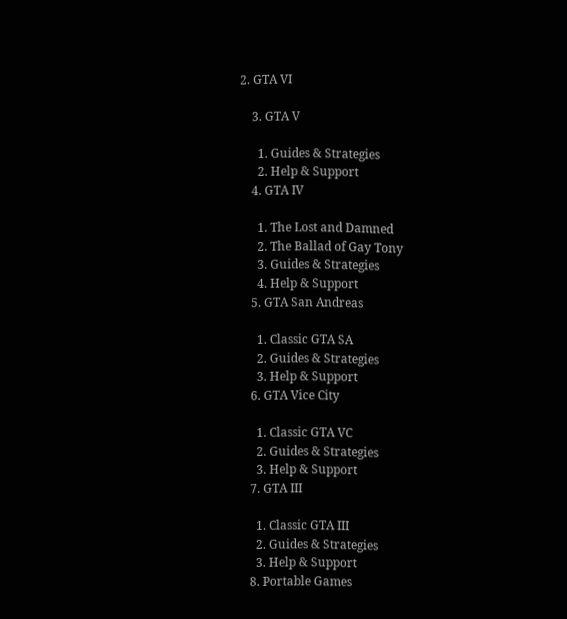2. GTA VI

    3. GTA V

      1. Guides & Strategies
      2. Help & Support
    4. GTA IV

      1. The Lost and Damned
      2. The Ballad of Gay Tony
      3. Guides & Strategies
      4. Help & Support
    5. GTA San Andreas

      1. Classic GTA SA
      2. Guides & Strategies
      3. Help & Support
    6. GTA Vice City

      1. Classic GTA VC
      2. Guides & Strategies
      3. Help & Support
    7. GTA III

      1. Classic GTA III
      2. Guides & Strategies
      3. Help & Support
    8. Portable Games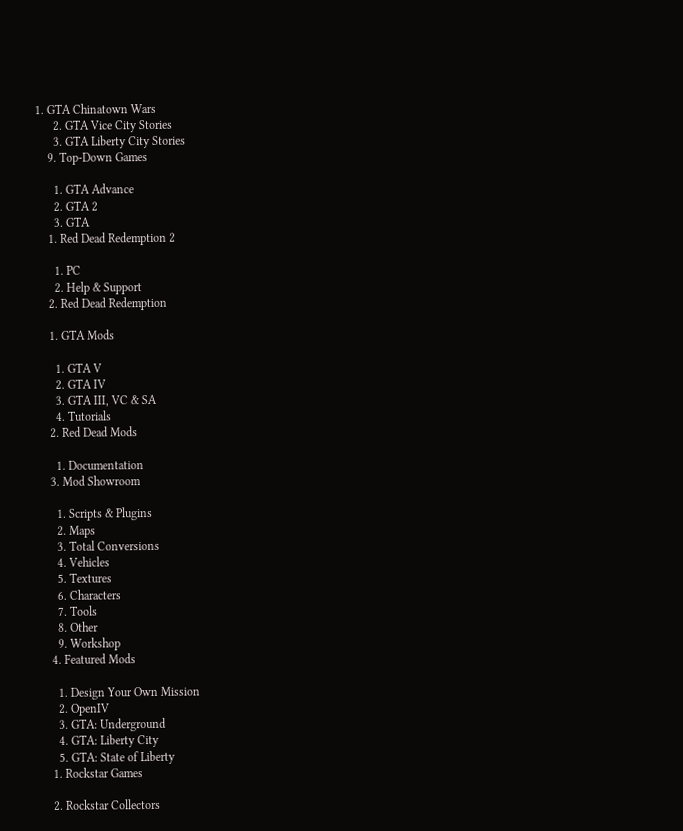1. GTA Chinatown Wars
      2. GTA Vice City Stories
      3. GTA Liberty City Stories
    9. Top-Down Games

      1. GTA Advance
      2. GTA 2
      3. GTA
    1. Red Dead Redemption 2

      1. PC
      2. Help & Support
    2. Red Dead Redemption

    1. GTA Mods

      1. GTA V
      2. GTA IV
      3. GTA III, VC & SA
      4. Tutorials
    2. Red Dead Mods

      1. Documentation
    3. Mod Showroom

      1. Scripts & Plugins
      2. Maps
      3. Total Conversions
      4. Vehicles
      5. Textures
      6. Characters
      7. Tools
      8. Other
      9. Workshop
    4. Featured Mods

      1. Design Your Own Mission
      2. OpenIV
      3. GTA: Underground
      4. GTA: Liberty City
      5. GTA: State of Liberty
    1. Rockstar Games

    2. Rockstar Collectors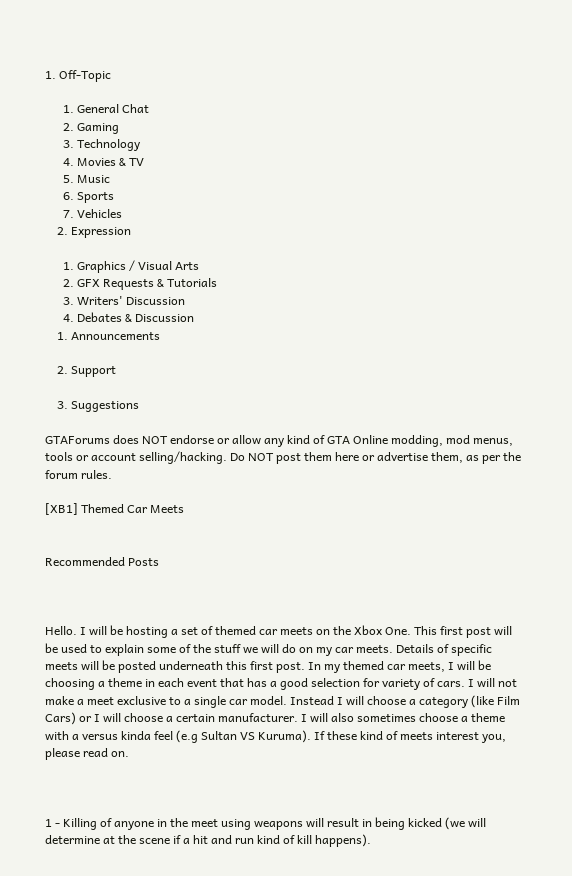1. Off-Topic

      1. General Chat
      2. Gaming
      3. Technology
      4. Movies & TV
      5. Music
      6. Sports
      7. Vehicles
    2. Expression

      1. Graphics / Visual Arts
      2. GFX Requests & Tutorials
      3. Writers' Discussion
      4. Debates & Discussion
    1. Announcements

    2. Support

    3. Suggestions

GTAForums does NOT endorse or allow any kind of GTA Online modding, mod menus, tools or account selling/hacking. Do NOT post them here or advertise them, as per the forum rules.

[XB1] Themed Car Meets


Recommended Posts



Hello. I will be hosting a set of themed car meets on the Xbox One. This first post will be used to explain some of the stuff we will do on my car meets. Details of specific meets will be posted underneath this first post. In my themed car meets, I will be choosing a theme in each event that has a good selection for variety of cars. I will not make a meet exclusive to a single car model. Instead I will choose a category (like Film Cars) or I will choose a certain manufacturer. I will also sometimes choose a theme with a versus kinda feel (e.g Sultan VS Kuruma). If these kind of meets interest you, please read on.



1 - Killing of anyone in the meet using weapons will result in being kicked (we will determine at the scene if a hit and run kind of kill happens).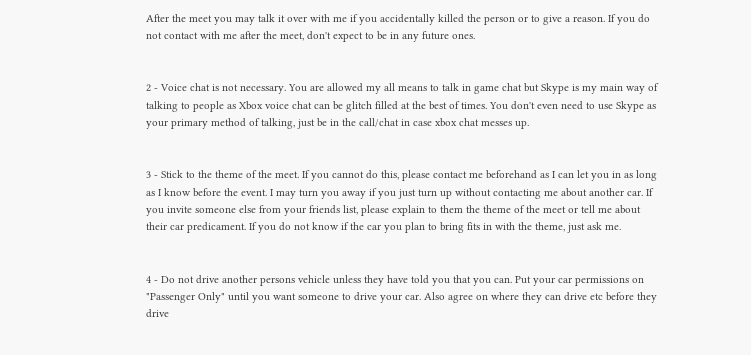After the meet you may talk it over with me if you accidentally killed the person or to give a reason. If you do not contact with me after the meet, don't expect to be in any future ones.


2 - Voice chat is not necessary. You are allowed my all means to talk in game chat but Skype is my main way of talking to people as Xbox voice chat can be glitch filled at the best of times. You don't even need to use Skype as your primary method of talking, just be in the call/chat in case xbox chat messes up.


3 - Stick to the theme of the meet. If you cannot do this, please contact me beforehand as I can let you in as long as I know before the event. I may turn you away if you just turn up without contacting me about another car. If you invite someone else from your friends list, please explain to them the theme of the meet or tell me about their car predicament. If you do not know if the car you plan to bring fits in with the theme, just ask me.


4 - Do not drive another persons vehicle unless they have told you that you can. Put your car permissions on "Passenger Only" until you want someone to drive your car. Also agree on where they can drive etc before they drive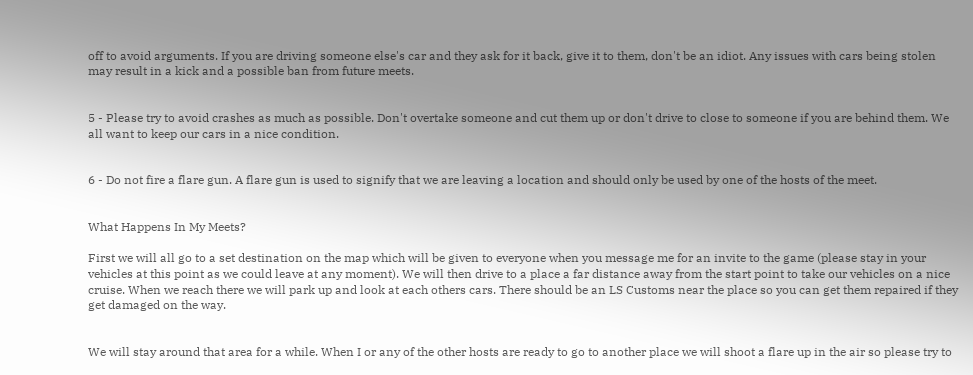off to avoid arguments. If you are driving someone else's car and they ask for it back, give it to them, don't be an idiot. Any issues with cars being stolen may result in a kick and a possible ban from future meets.


5 - Please try to avoid crashes as much as possible. Don't overtake someone and cut them up or don't drive to close to someone if you are behind them. We all want to keep our cars in a nice condition.


6 - Do not fire a flare gun. A flare gun is used to signify that we are leaving a location and should only be used by one of the hosts of the meet.


What Happens In My Meets?

First we will all go to a set destination on the map which will be given to everyone when you message me for an invite to the game (please stay in your vehicles at this point as we could leave at any moment). We will then drive to a place a far distance away from the start point to take our vehicles on a nice cruise. When we reach there we will park up and look at each others cars. There should be an LS Customs near the place so you can get them repaired if they get damaged on the way.


We will stay around that area for a while. When I or any of the other hosts are ready to go to another place we will shoot a flare up in the air so please try to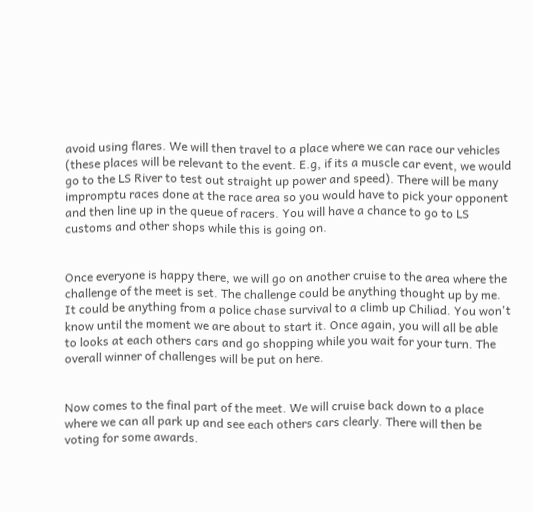avoid using flares. We will then travel to a place where we can race our vehicles (these places will be relevant to the event. E.g, if its a muscle car event, we would go to the LS River to test out straight up power and speed). There will be many impromptu races done at the race area so you would have to pick your opponent and then line up in the queue of racers. You will have a chance to go to LS customs and other shops while this is going on.


Once everyone is happy there, we will go on another cruise to the area where the challenge of the meet is set. The challenge could be anything thought up by me. It could be anything from a police chase survival to a climb up Chiliad. You won't know until the moment we are about to start it. Once again, you will all be able to looks at each others cars and go shopping while you wait for your turn. The overall winner of challenges will be put on here.


Now comes to the final part of the meet. We will cruise back down to a place where we can all park up and see each others cars clearly. There will then be voting for some awards.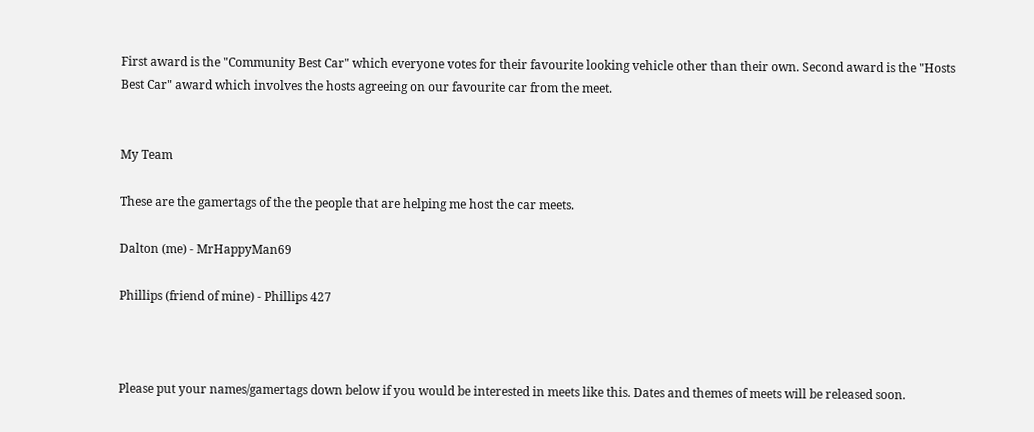First award is the "Community Best Car" which everyone votes for their favourite looking vehicle other than their own. Second award is the "Hosts Best Car" award which involves the hosts agreeing on our favourite car from the meet.


My Team

These are the gamertags of the the people that are helping me host the car meets.

Dalton (me) - MrHappyMan69

Phillips (friend of mine) - Phillips 427



Please put your names/gamertags down below if you would be interested in meets like this. Dates and themes of meets will be released soon.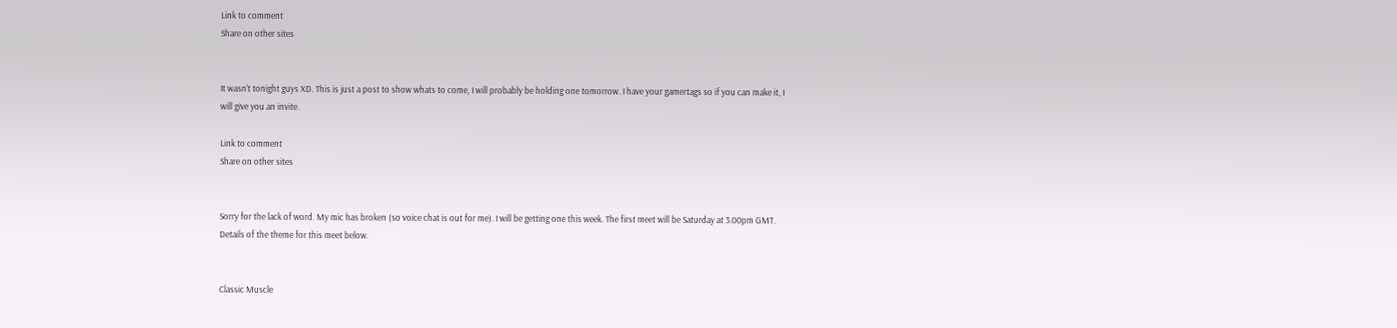Link to comment
Share on other sites


It wasn't tonight guys XD. This is just a post to show whats to come, I will probably be holding one tomorrow. I have your gamertags so if you can make it, I will give you an invite.

Link to comment
Share on other sites


Sorry for the lack of word. My mic has broken (so voice chat is out for me). I will be getting one this week. The first meet will be Saturday at 3.00pm GMT. Details of the theme for this meet below.


Classic Muscle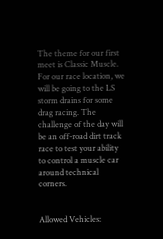The theme for our first meet is Classic Muscle. For our race location, we will be going to the LS storm drains for some drag racing. The challenge of the day will be an off-road dirt track race to test your ability to control a muscle car around technical corners.


Allowed Vehicles: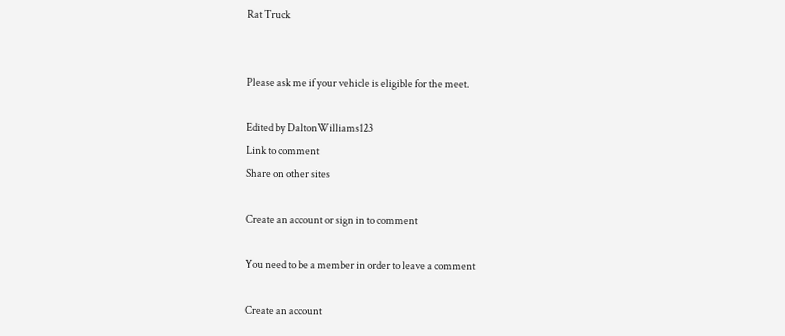Rat Truck


Please ask me if your vehicle is eligible for the meet.

Edited by DaltonWilliams123
Link to comment
Share on other sites

Create an account or sign in to comment

You need to be a member in order to leave a comment

Create an account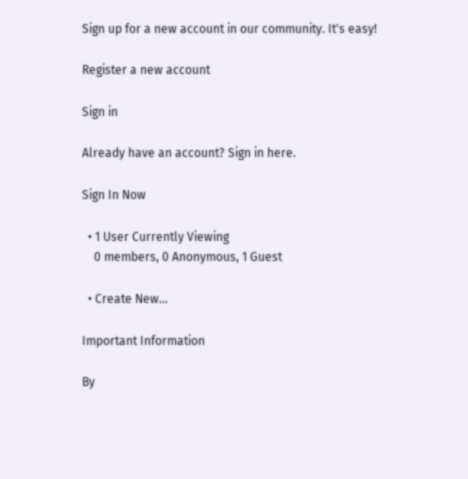Sign up for a new account in our community. It's easy!

Register a new account

Sign in

Already have an account? Sign in here.

Sign In Now

  • 1 User Currently Viewing
    0 members, 0 Anonymous, 1 Guest

  • Create New...

Important Information

By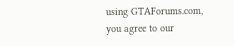using GTAForums.com, you agree to our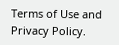Terms of Use and Privacy Policy.